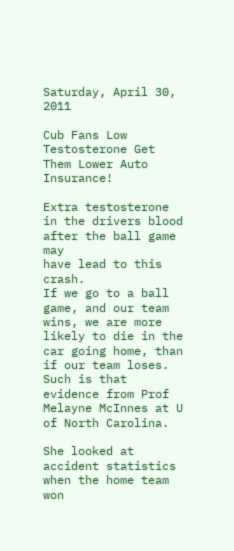Saturday, April 30, 2011

Cub Fans Low Testosterone Get Them Lower Auto Insurance!

Extra testosterone in the drivers blood after the ball game may
have lead to this crash.
If we go to a ball game, and our team wins, we are more likely to die in the car going home, than if our team loses. Such is that evidence from Prof Melayne McInnes at U of North Carolina.

She looked at accident statistics when the home team won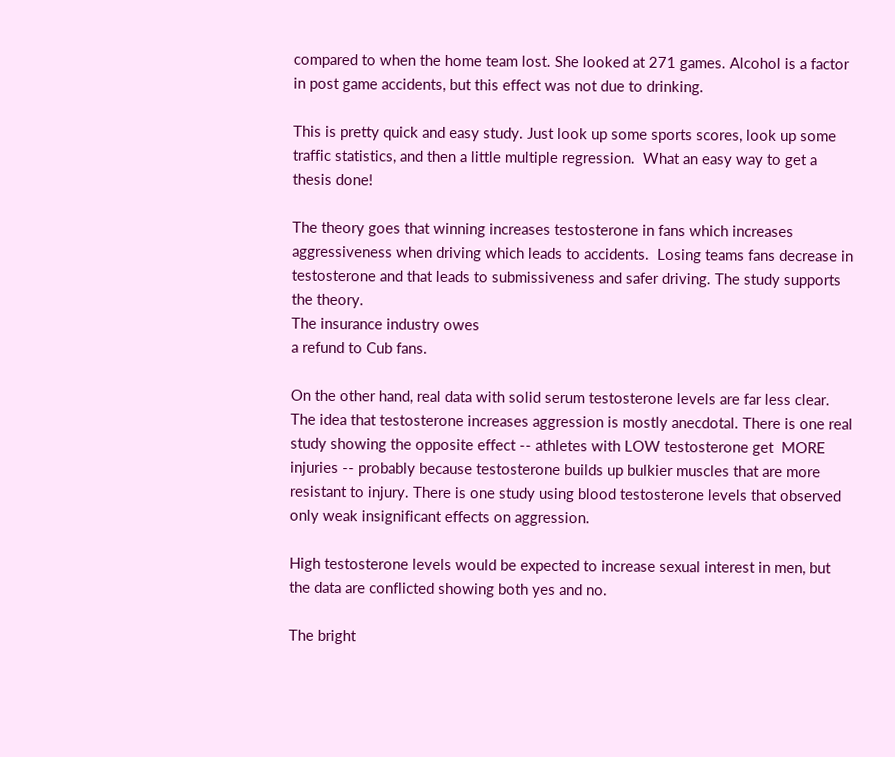compared to when the home team lost. She looked at 271 games. Alcohol is a factor in post game accidents, but this effect was not due to drinking.

This is pretty quick and easy study. Just look up some sports scores, look up some traffic statistics, and then a little multiple regression.  What an easy way to get a thesis done!

The theory goes that winning increases testosterone in fans which increases aggressiveness when driving which leads to accidents.  Losing teams fans decrease in testosterone and that leads to submissiveness and safer driving. The study supports the theory.
The insurance industry owes
a refund to Cub fans.

On the other hand, real data with solid serum testosterone levels are far less clear. The idea that testosterone increases aggression is mostly anecdotal. There is one real study showing the opposite effect -- athletes with LOW testosterone get  MORE injuries -- probably because testosterone builds up bulkier muscles that are more resistant to injury. There is one study using blood testosterone levels that observed only weak insignificant effects on aggression.

High testosterone levels would be expected to increase sexual interest in men, but the data are conflicted showing both yes and no.

The bright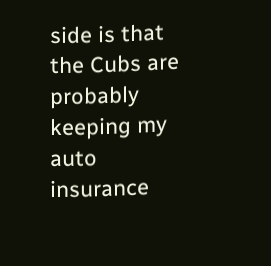side is that the Cubs are probably keeping my auto insurance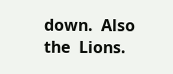down.  Also the  Lions.